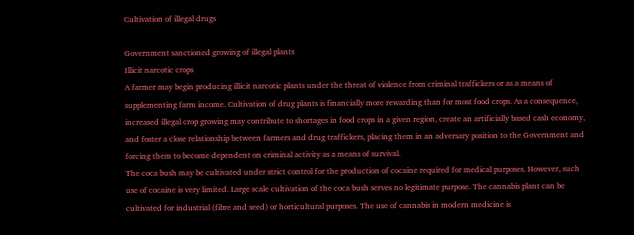Cultivation of illegal drugs

Government sanctioned growing of illegal plants
Illicit narcotic crops
A farmer may begin producing illicit narcotic plants under the threat of violence from criminal traffickers or as a means of supplementing farm income. Cultivation of drug plants is financially more rewarding than for most food crops. As a consequence, increased illegal crop growing may contribute to shortages in food crops in a given region, create an artificially based cash economy, and foster a close relationship between farmers and drug traffickers, placing them in an adversary position to the Government and forcing them to become dependent on criminal activity as a means of survival.
The coca bush may be cultivated under strict control for the production of cocaine required for medical purposes. However, such use of cocaine is very limited. Large scale cultivation of the coca bush serves no legitimate purpose. The cannabis plant can be cultivated for industrial (fibre and seed) or horticultural purposes. The use of cannabis in modern medicine is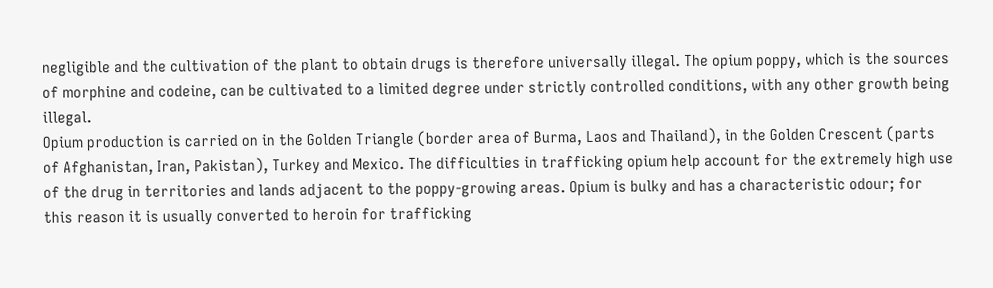negligible and the cultivation of the plant to obtain drugs is therefore universally illegal. The opium poppy, which is the sources of morphine and codeine, can be cultivated to a limited degree under strictly controlled conditions, with any other growth being illegal.
Opium production is carried on in the Golden Triangle (border area of Burma, Laos and Thailand), in the Golden Crescent (parts of Afghanistan, Iran, Pakistan), Turkey and Mexico. The difficulties in trafficking opium help account for the extremely high use of the drug in territories and lands adjacent to the poppy-growing areas. Opium is bulky and has a characteristic odour; for this reason it is usually converted to heroin for trafficking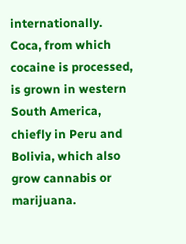internationally. Coca, from which cocaine is processed, is grown in western South America, chiefly in Peru and Bolivia, which also grow cannabis or marijuana.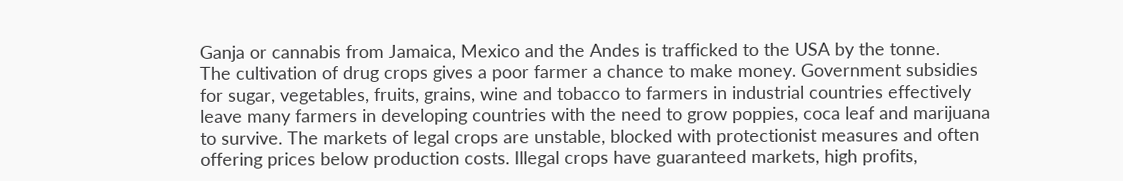Ganja or cannabis from Jamaica, Mexico and the Andes is trafficked to the USA by the tonne.
The cultivation of drug crops gives a poor farmer a chance to make money. Government subsidies for sugar, vegetables, fruits, grains, wine and tobacco to farmers in industrial countries effectively leave many farmers in developing countries with the need to grow poppies, coca leaf and marijuana to survive. The markets of legal crops are unstable, blocked with protectionist measures and often offering prices below production costs. Illegal crops have guaranteed markets, high profits,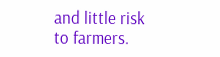and little risk to farmers.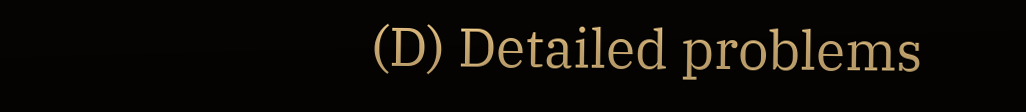(D) Detailed problems